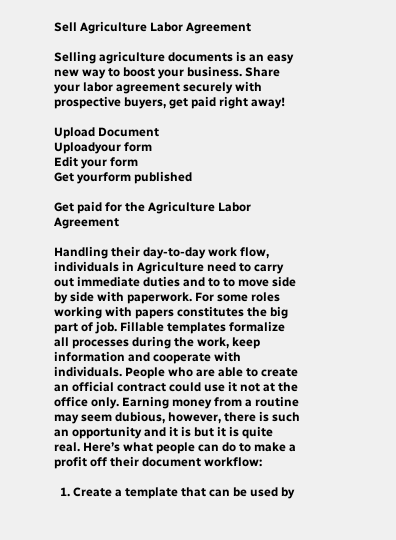Sell Agriculture Labor Agreement

Selling agriculture documents is an easy new way to boost your business. Share your labor agreement securely with prospective buyers, get paid right away!

Upload Document
Uploadyour form
Edit your form
Get yourform published

Get paid for the Agriculture Labor Agreement

Handling their day-to-day work flow, individuals in Agriculture need to carry out immediate duties and to to move side by side with paperwork. For some roles working with papers constitutes the big part of job. Fillable templates formalize all processes during the work, keep information and cooperate with individuals. People who are able to create an official contract could use it not at the office only. Earning money from a routine may seem dubious, however, there is such an opportunity and it is but it is quite real. Here’s what people can do to make a profit off their document workflow:

  1. Create a template that can be used by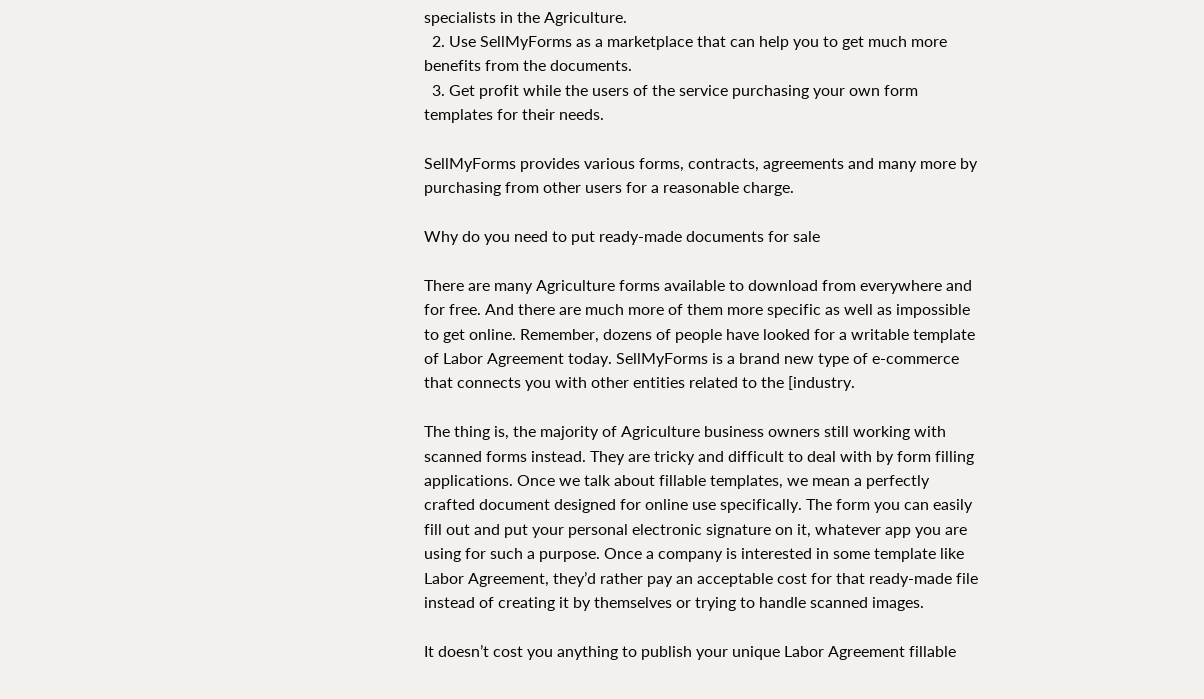specialists in the Agriculture.
  2. Use SellMyForms as a marketplace that can help you to get much more benefits from the documents.
  3. Get profit while the users of the service purchasing your own form templates for their needs.

SellMyForms provides various forms, contracts, agreements and many more by purchasing from other users for a reasonable charge.

Why do you need to put ready-made documents for sale

There are many Agriculture forms available to download from everywhere and for free. And there are much more of them more specific as well as impossible to get online. Remember, dozens of people have looked for a writable template of Labor Agreement today. SellMyForms is a brand new type of e-commerce that connects you with other entities related to the [industry.

The thing is, the majority of Agriculture business owners still working with scanned forms instead. They are tricky and difficult to deal with by form filling applications. Once we talk about fillable templates, we mean a perfectly crafted document designed for online use specifically. The form you can easily fill out and put your personal electronic signature on it, whatever app you are using for such a purpose. Once a company is interested in some template like Labor Agreement, they’d rather pay an acceptable cost for that ready-made file instead of creating it by themselves or trying to handle scanned images.

It doesn’t cost you anything to publish your unique Labor Agreement fillable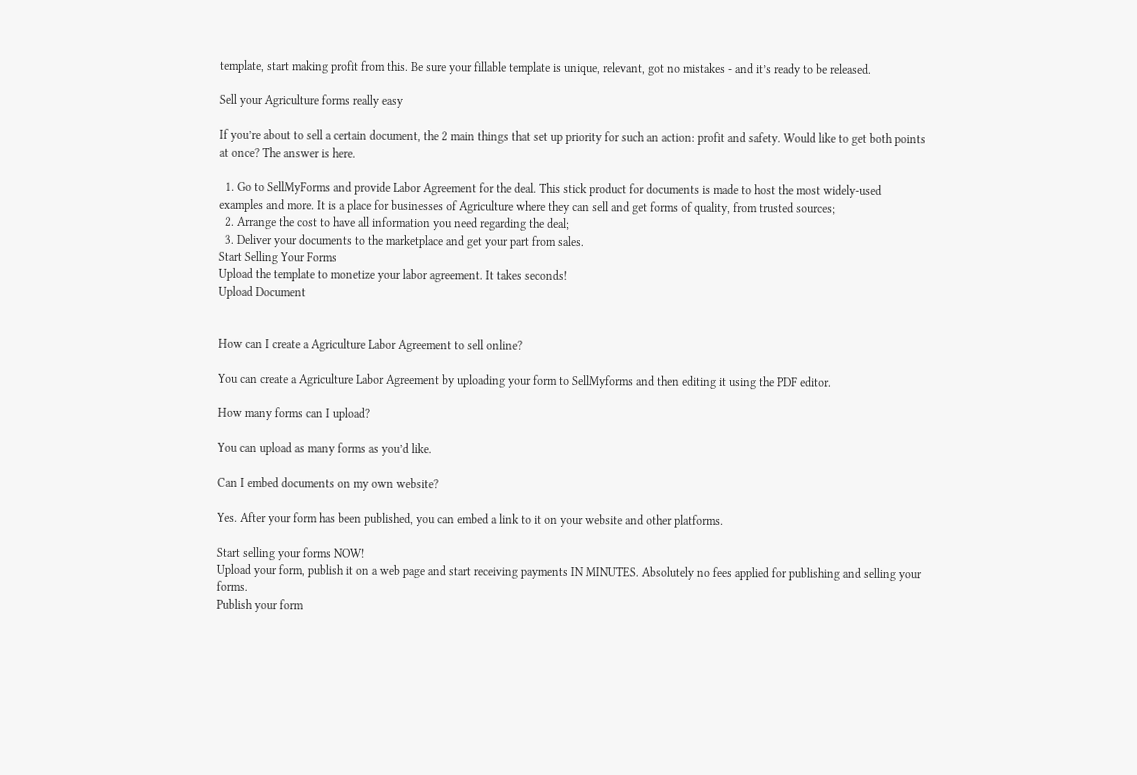template, start making profit from this. Be sure your fillable template is unique, relevant, got no mistakes - and it’s ready to be released.

Sell your Agriculture forms really easy

If you’re about to sell a certain document, the 2 main things that set up priority for such an action: profit and safety. Would like to get both points at once? The answer is here.

  1. Go to SellMyForms and provide Labor Agreement for the deal. This stick product for documents is made to host the most widely-used examples and more. It is a place for businesses of Agriculture where they can sell and get forms of quality, from trusted sources;
  2. Arrange the cost to have all information you need regarding the deal;
  3. Deliver your documents to the marketplace and get your part from sales.
Start Selling Your Forms
Upload the template to monetize your labor agreement. It takes seconds!
Upload Document


How can I create a Agriculture Labor Agreement to sell online?

You can create a Agriculture Labor Agreement by uploading your form to SellMyforms and then editing it using the PDF editor.

How many forms can I upload?

You can upload as many forms as you’d like.

Can I embed documents on my own website?

Yes. After your form has been published, you can embed a link to it on your website and other platforms.

Start selling your forms NOW!
Upload your form, publish it on a web page and start receiving payments IN MINUTES. Absolutely no fees applied for publishing and selling your forms.
Publish your form